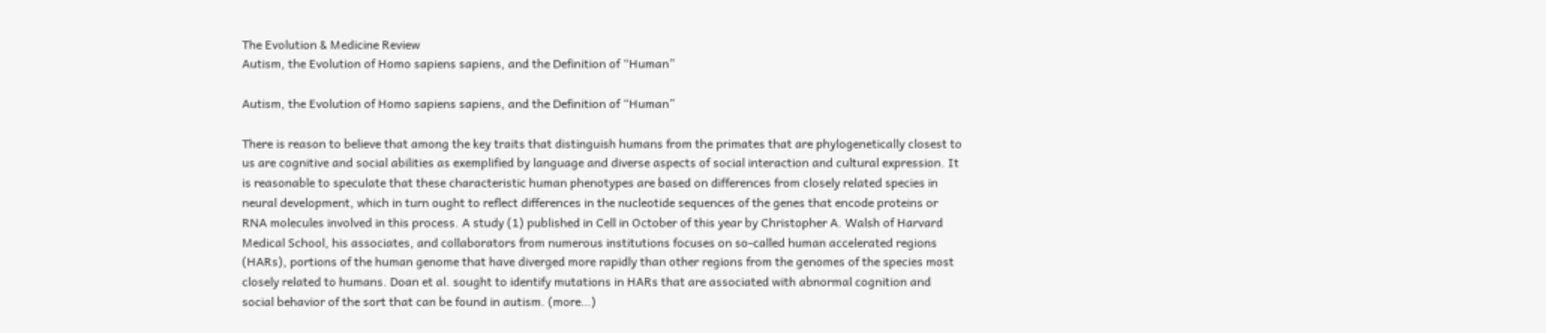The Evolution & Medicine Review
Autism, the Evolution of Homo sapiens sapiens, and the Definition of “Human”

Autism, the Evolution of Homo sapiens sapiens, and the Definition of “Human”

There is reason to believe that among the key traits that distinguish humans from the primates that are phylogenetically closest to us are cognitive and social abilities as exemplified by language and diverse aspects of social interaction and cultural expression. It is reasonable to speculate that these characteristic human phenotypes are based on differences from closely related species in neural development, which in turn ought to reflect differences in the nucleotide sequences of the genes that encode proteins or RNA molecules involved in this process. A study (1) published in Cell in October of this year by Christopher A. Walsh of Harvard Medical School, his associates, and collaborators from numerous institutions focuses on so-called human accelerated regions (HARs), portions of the human genome that have diverged more rapidly than other regions from the genomes of the species most closely related to humans. Doan et al. sought to identify mutations in HARs that are associated with abnormal cognition and social behavior of the sort that can be found in autism. (more…)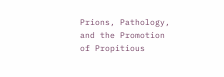Prions, Pathology, and the Promotion of Propitious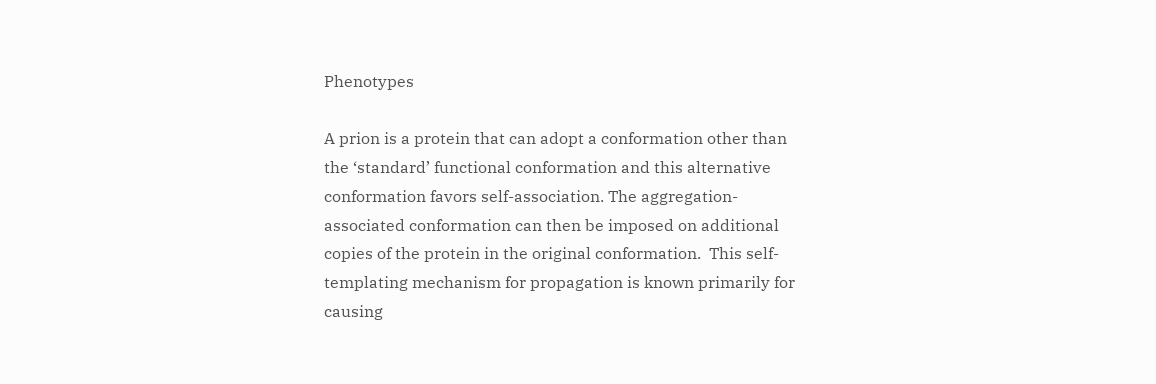Phenotypes

A prion is a protein that can adopt a conformation other than the ‘standard’ functional conformation and this alternative conformation favors self-association. The aggregation-associated conformation can then be imposed on additional copies of the protein in the original conformation.  This self-templating mechanism for propagation is known primarily for causing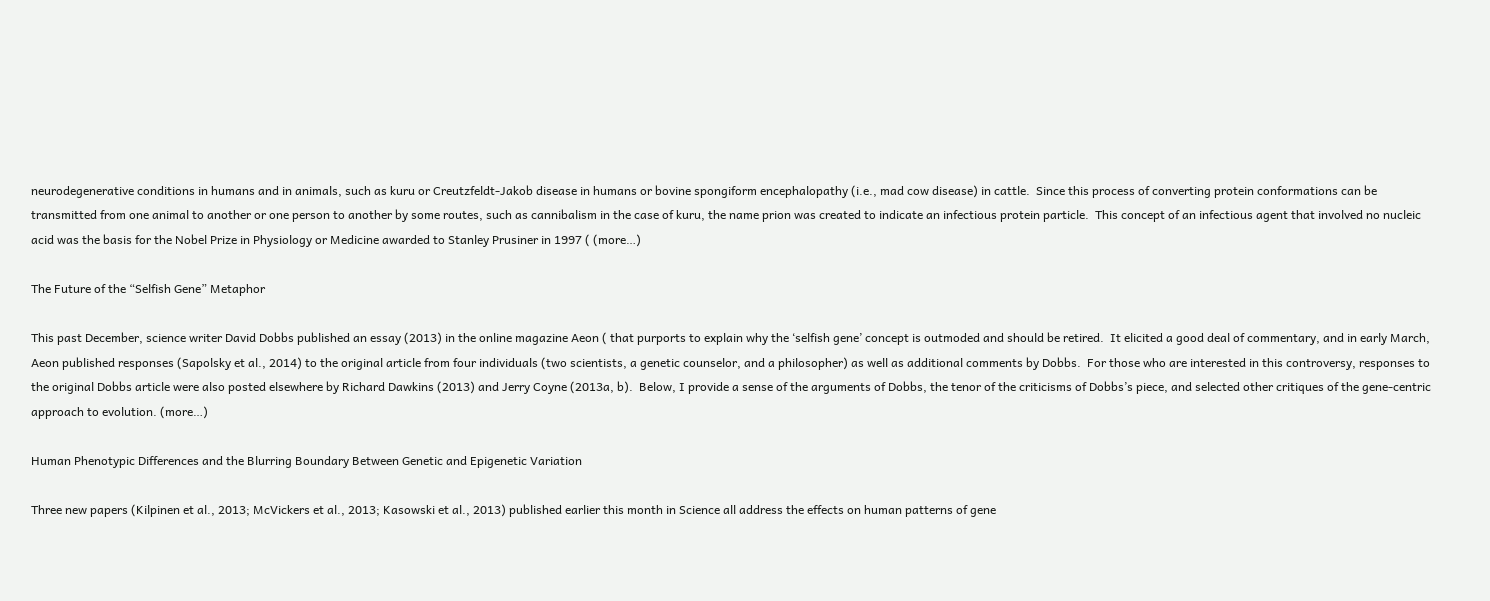neurodegenerative conditions in humans and in animals, such as kuru or Creutzfeldt-Jakob disease in humans or bovine spongiform encephalopathy (i.e., mad cow disease) in cattle.  Since this process of converting protein conformations can be transmitted from one animal to another or one person to another by some routes, such as cannibalism in the case of kuru, the name prion was created to indicate an infectious protein particle.  This concept of an infectious agent that involved no nucleic acid was the basis for the Nobel Prize in Physiology or Medicine awarded to Stanley Prusiner in 1997 ( (more…)

The Future of the “Selfish Gene” Metaphor

This past December, science writer David Dobbs published an essay (2013) in the online magazine Aeon ( that purports to explain why the ‘selfish gene’ concept is outmoded and should be retired.  It elicited a good deal of commentary, and in early March, Aeon published responses (Sapolsky et al., 2014) to the original article from four individuals (two scientists, a genetic counselor, and a philosopher) as well as additional comments by Dobbs.  For those who are interested in this controversy, responses to the original Dobbs article were also posted elsewhere by Richard Dawkins (2013) and Jerry Coyne (2013a, b).  Below, I provide a sense of the arguments of Dobbs, the tenor of the criticisms of Dobbs’s piece, and selected other critiques of the gene-centric approach to evolution. (more…)

Human Phenotypic Differences and the Blurring Boundary Between Genetic and Epigenetic Variation

Three new papers (Kilpinen et al., 2013; McVickers et al., 2013; Kasowski et al., 2013) published earlier this month in Science all address the effects on human patterns of gene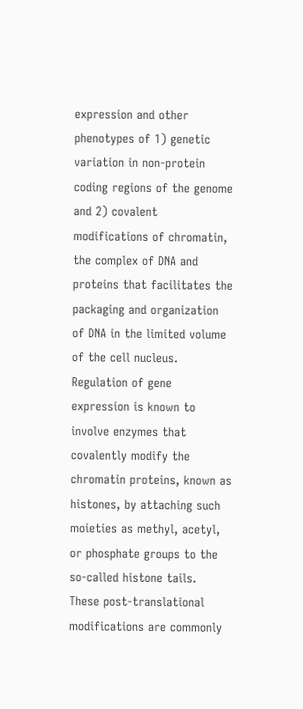expression and other phenotypes of 1) genetic variation in non-protein coding regions of the genome and 2) covalent modifications of chromatin, the complex of DNA and proteins that facilitates the packaging and organization of DNA in the limited volume of the cell nucleus.  Regulation of gene expression is known to involve enzymes that covalently modify the chromatin proteins, known as histones, by attaching such moieties as methyl, acetyl, or phosphate groups to the so-called histone tails.  These post-translational modifications are commonly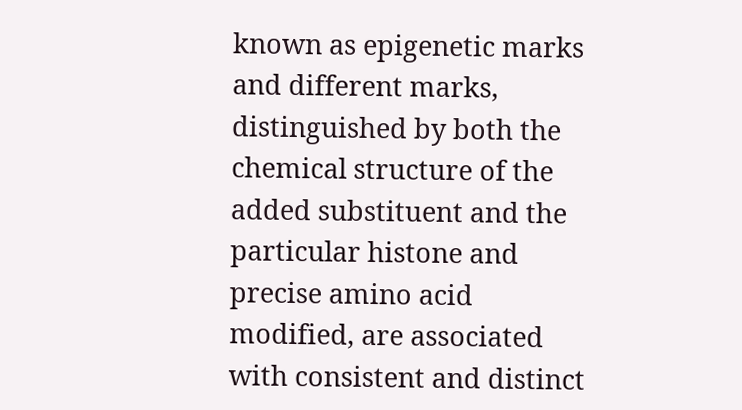known as epigenetic marks and different marks, distinguished by both the chemical structure of the added substituent and the particular histone and precise amino acid modified, are associated with consistent and distinct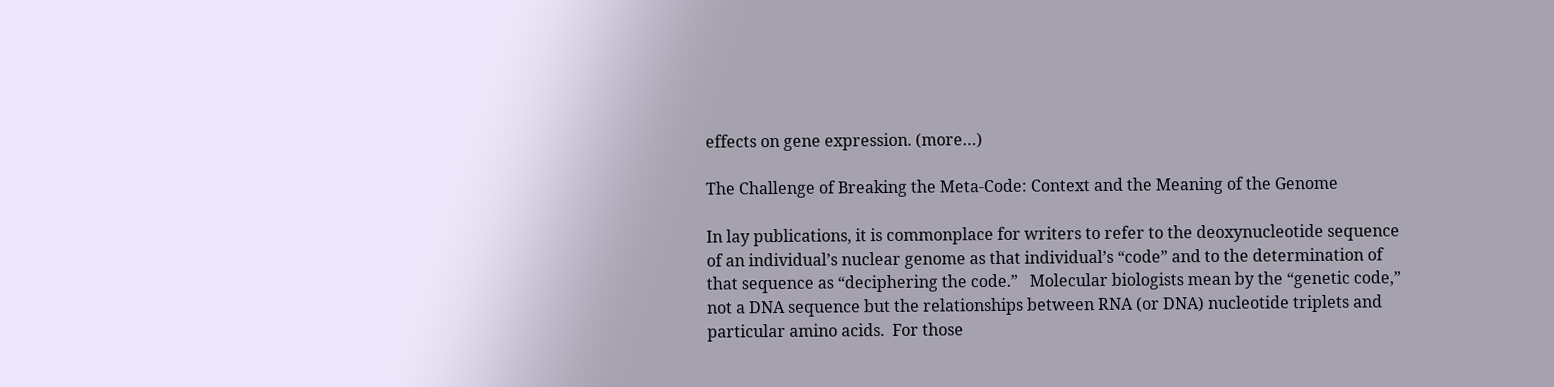effects on gene expression. (more…)

The Challenge of Breaking the Meta-Code: Context and the Meaning of the Genome

In lay publications, it is commonplace for writers to refer to the deoxynucleotide sequence of an individual’s nuclear genome as that individual’s “code” and to the determination of that sequence as “deciphering the code.”   Molecular biologists mean by the “genetic code,” not a DNA sequence but the relationships between RNA (or DNA) nucleotide triplets and particular amino acids.  For those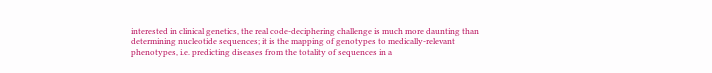interested in clinical genetics, the real code-deciphering challenge is much more daunting than determining nucleotide sequences; it is the mapping of genotypes to medically-relevant phenotypes, i.e. predicting diseases from the totality of sequences in a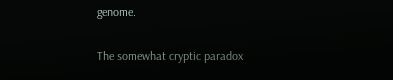genome.

The somewhat cryptic paradox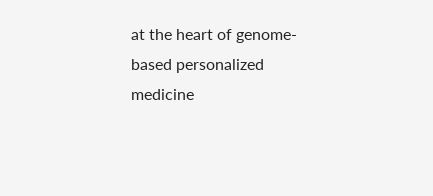at the heart of genome-based personalized medicine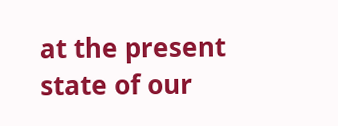at the present state of our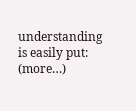understanding is easily put: (more…)